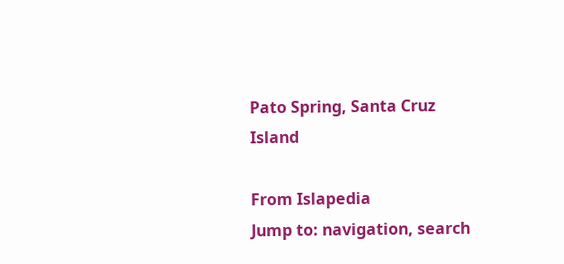Pato Spring, Santa Cruz Island

From Islapedia
Jump to: navigation, search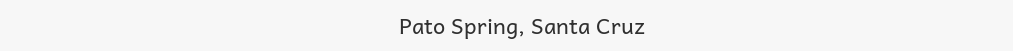Pato Spring, Santa Cruz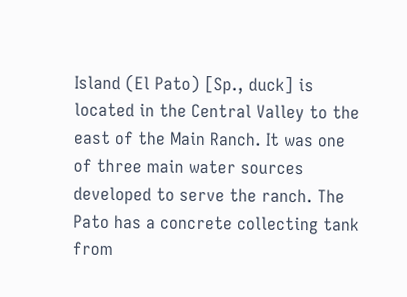Island (El Pato) [Sp., duck] is located in the Central Valley to the east of the Main Ranch. It was one of three main water sources developed to serve the ranch. The Pato has a concrete collecting tank from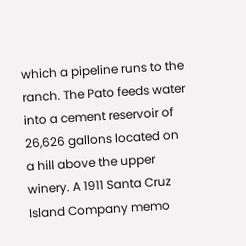which a pipeline runs to the ranch. The Pato feeds water into a cement reservoir of 26,626 gallons located on a hill above the upper winery. A 1911 Santa Cruz Island Company memo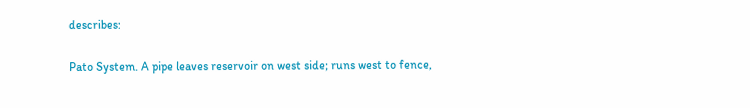describes:

Pato System. A pipe leaves reservoir on west side; runs west to fence,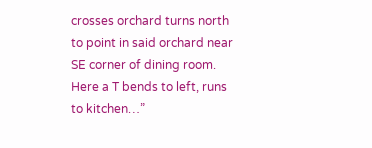crosses orchard turns north to point in said orchard near SE corner of dining room. Here a T bends to left, runs to kitchen…”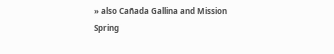» also Cañada Gallina and Mission Spring